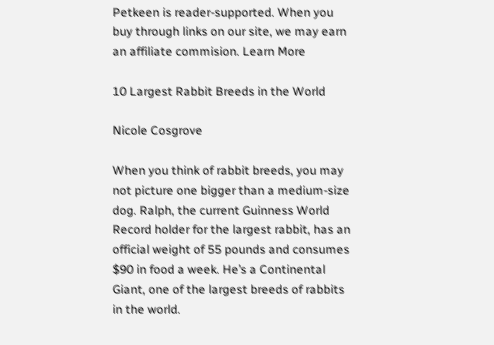Petkeen is reader-supported. When you buy through links on our site, we may earn an affiliate commision. Learn More

10 Largest Rabbit Breeds in the World

Nicole Cosgrove

When you think of rabbit breeds, you may not picture one bigger than a medium-size dog. Ralph, the current Guinness World Record holder for the largest rabbit, has an official weight of 55 pounds and consumes $90 in food a week. He’s a Continental Giant, one of the largest breeds of rabbits in the world.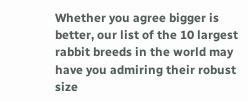Whether you agree bigger is better, our list of the 10 largest rabbit breeds in the world may have you admiring their robust size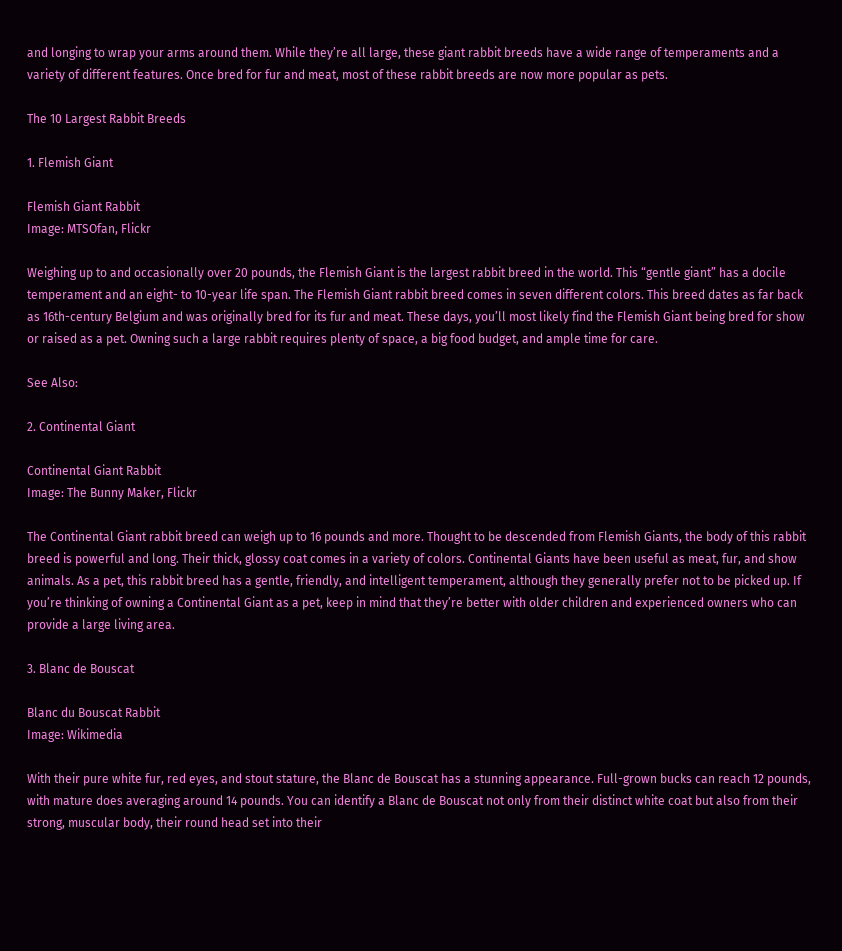and longing to wrap your arms around them. While they’re all large, these giant rabbit breeds have a wide range of temperaments and a variety of different features. Once bred for fur and meat, most of these rabbit breeds are now more popular as pets.

The 10 Largest Rabbit Breeds

1. Flemish Giant

Flemish Giant Rabbit
Image: MTSOfan, Flickr

Weighing up to and occasionally over 20 pounds, the Flemish Giant is the largest rabbit breed in the world. This “gentle giant” has a docile temperament and an eight- to 10-year life span. The Flemish Giant rabbit breed comes in seven different colors. This breed dates as far back as 16th-century Belgium and was originally bred for its fur and meat. These days, you’ll most likely find the Flemish Giant being bred for show or raised as a pet. Owning such a large rabbit requires plenty of space, a big food budget, and ample time for care.

See Also:

2. Continental Giant

Continental Giant Rabbit
Image: The Bunny Maker, Flickr

The Continental Giant rabbit breed can weigh up to 16 pounds and more. Thought to be descended from Flemish Giants, the body of this rabbit breed is powerful and long. Their thick, glossy coat comes in a variety of colors. Continental Giants have been useful as meat, fur, and show animals. As a pet, this rabbit breed has a gentle, friendly, and intelligent temperament, although they generally prefer not to be picked up. If you’re thinking of owning a Continental Giant as a pet, keep in mind that they’re better with older children and experienced owners who can provide a large living area.

3. Blanc de Bouscat

Blanc du Bouscat Rabbit
Image: Wikimedia

With their pure white fur, red eyes, and stout stature, the Blanc de Bouscat has a stunning appearance. Full-grown bucks can reach 12 pounds, with mature does averaging around 14 pounds. You can identify a Blanc de Bouscat not only from their distinct white coat but also from their strong, muscular body, their round head set into their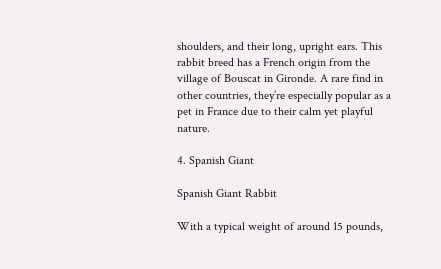shoulders, and their long, upright ears. This rabbit breed has a French origin from the village of Bouscat in Gironde. A rare find in other countries, they’re especially popular as a pet in France due to their calm yet playful nature.

4. Spanish Giant

Spanish Giant Rabbit

With a typical weight of around 15 pounds,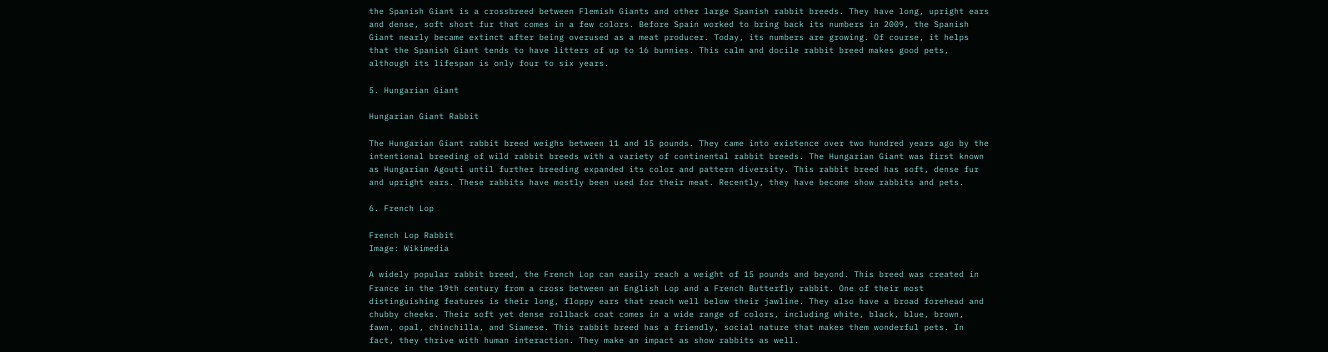the Spanish Giant is a crossbreed between Flemish Giants and other large Spanish rabbit breeds. They have long, upright ears and dense, soft short fur that comes in a few colors. Before Spain worked to bring back its numbers in 2009, the Spanish Giant nearly became extinct after being overused as a meat producer. Today, its numbers are growing. Of course, it helps that the Spanish Giant tends to have litters of up to 16 bunnies. This calm and docile rabbit breed makes good pets, although its lifespan is only four to six years.

5. Hungarian Giant

Hungarian Giant Rabbit

The Hungarian Giant rabbit breed weighs between 11 and 15 pounds. They came into existence over two hundred years ago by the intentional breeding of wild rabbit breeds with a variety of continental rabbit breeds. The Hungarian Giant was first known as Hungarian Agouti until further breeding expanded its color and pattern diversity. This rabbit breed has soft, dense fur and upright ears. These rabbits have mostly been used for their meat. Recently, they have become show rabbits and pets.

6. French Lop

French Lop Rabbit
Image: Wikimedia

A widely popular rabbit breed, the French Lop can easily reach a weight of 15 pounds and beyond. This breed was created in France in the 19th century from a cross between an English Lop and a French Butterfly rabbit. One of their most distinguishing features is their long, floppy ears that reach well below their jawline. They also have a broad forehead and chubby cheeks. Their soft yet dense rollback coat comes in a wide range of colors, including white, black, blue, brown, fawn, opal, chinchilla, and Siamese. This rabbit breed has a friendly, social nature that makes them wonderful pets. In fact, they thrive with human interaction. They make an impact as show rabbits as well.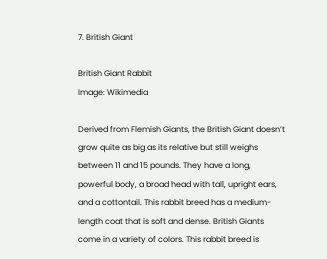7. British Giant

British Giant Rabbit
Image: Wikimedia

Derived from Flemish Giants, the British Giant doesn’t grow quite as big as its relative but still weighs between 11 and 15 pounds. They have a long, powerful body, a broad head with tall, upright ears, and a cottontail. This rabbit breed has a medium-length coat that is soft and dense. British Giants come in a variety of colors. This rabbit breed is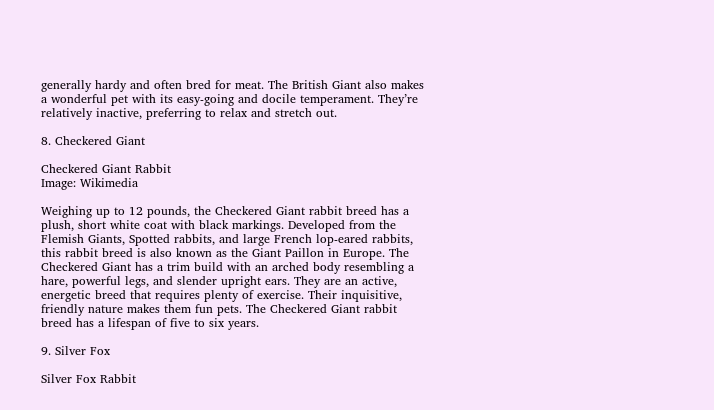generally hardy and often bred for meat. The British Giant also makes a wonderful pet with its easy-going and docile temperament. They’re relatively inactive, preferring to relax and stretch out.

8. Checkered Giant

Checkered Giant Rabbit
Image: Wikimedia

Weighing up to 12 pounds, the Checkered Giant rabbit breed has a plush, short white coat with black markings. Developed from the Flemish Giants, Spotted rabbits, and large French lop-eared rabbits, this rabbit breed is also known as the Giant Paillon in Europe. The Checkered Giant has a trim build with an arched body resembling a hare, powerful legs, and slender upright ears. They are an active, energetic breed that requires plenty of exercise. Their inquisitive, friendly nature makes them fun pets. The Checkered Giant rabbit breed has a lifespan of five to six years.

9. Silver Fox

Silver Fox Rabbit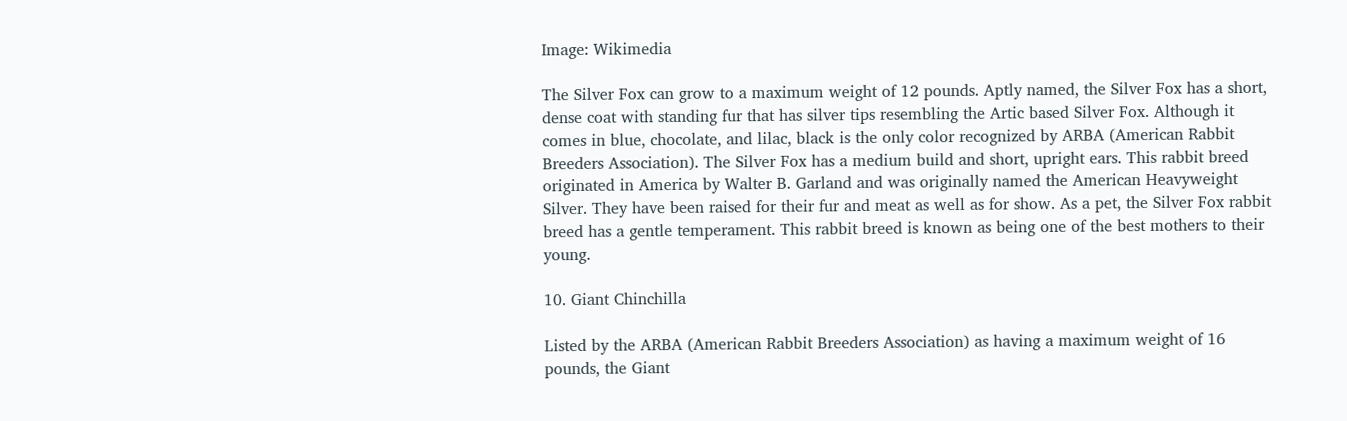Image: Wikimedia

The Silver Fox can grow to a maximum weight of 12 pounds. Aptly named, the Silver Fox has a short, dense coat with standing fur that has silver tips resembling the Artic based Silver Fox. Although it comes in blue, chocolate, and lilac, black is the only color recognized by ARBA (American Rabbit Breeders Association). The Silver Fox has a medium build and short, upright ears. This rabbit breed originated in America by Walter B. Garland and was originally named the American Heavyweight Silver. They have been raised for their fur and meat as well as for show. As a pet, the Silver Fox rabbit breed has a gentle temperament. This rabbit breed is known as being one of the best mothers to their young.

10. Giant Chinchilla

Listed by the ARBA (American Rabbit Breeders Association) as having a maximum weight of 16 pounds, the Giant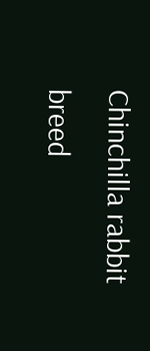Chinchilla rabbit breed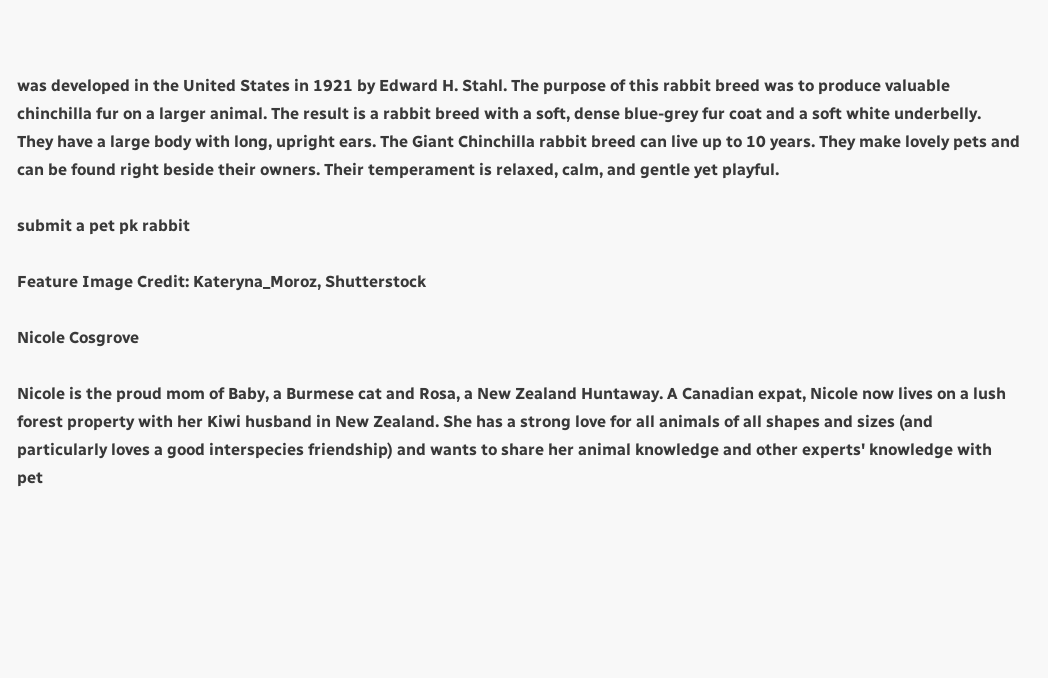was developed in the United States in 1921 by Edward H. Stahl. The purpose of this rabbit breed was to produce valuable chinchilla fur on a larger animal. The result is a rabbit breed with a soft, dense blue-grey fur coat and a soft white underbelly. They have a large body with long, upright ears. The Giant Chinchilla rabbit breed can live up to 10 years. They make lovely pets and can be found right beside their owners. Their temperament is relaxed, calm, and gentle yet playful.

submit a pet pk rabbit

Feature Image Credit: Kateryna_Moroz, Shutterstock

Nicole Cosgrove

Nicole is the proud mom of Baby, a Burmese cat and Rosa, a New Zealand Huntaway. A Canadian expat, Nicole now lives on a lush forest property with her Kiwi husband in New Zealand. She has a strong love for all animals of all shapes and sizes (and particularly loves a good interspecies friendship) and wants to share her animal knowledge and other experts' knowledge with pet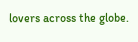lovers across the globe.